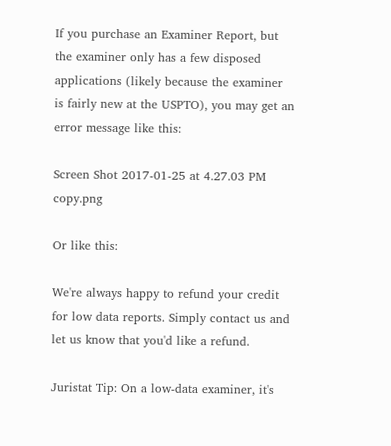If you purchase an Examiner Report, but the examiner only has a few disposed applications (likely because the examiner is fairly new at the USPTO), you may get an error message like this:

Screen Shot 2017-01-25 at 4.27.03 PM copy.png

Or like this:

We're always happy to refund your credit for low data reports. Simply contact us and let us know that you'd like a refund.

Juristat Tip: On a low-data examiner, it's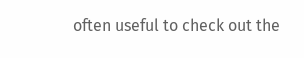often useful to check out the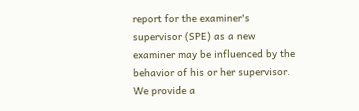report for the examiner's supervisor (SPE) as a new examiner may be influenced by the behavior of his or her supervisor. We provide a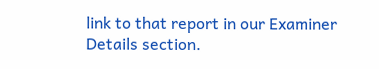link to that report in our Examiner Details section.